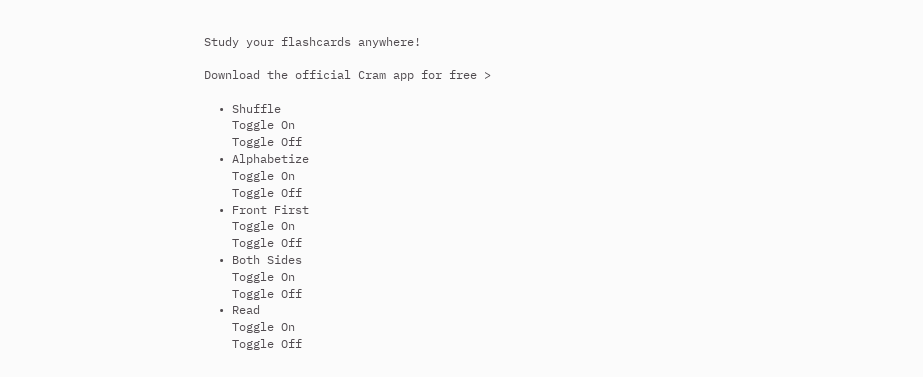Study your flashcards anywhere!

Download the official Cram app for free >

  • Shuffle
    Toggle On
    Toggle Off
  • Alphabetize
    Toggle On
    Toggle Off
  • Front First
    Toggle On
    Toggle Off
  • Both Sides
    Toggle On
    Toggle Off
  • Read
    Toggle On
    Toggle Off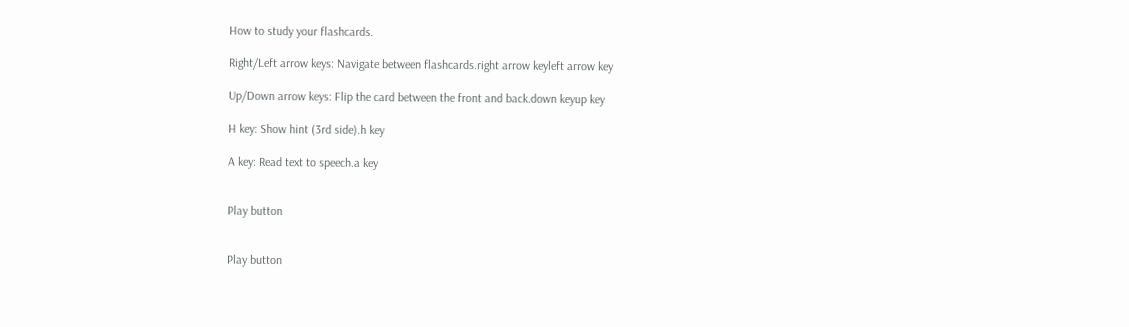How to study your flashcards.

Right/Left arrow keys: Navigate between flashcards.right arrow keyleft arrow key

Up/Down arrow keys: Flip the card between the front and back.down keyup key

H key: Show hint (3rd side).h key

A key: Read text to speech.a key


Play button


Play button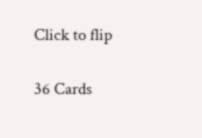Click to flip

36 Cards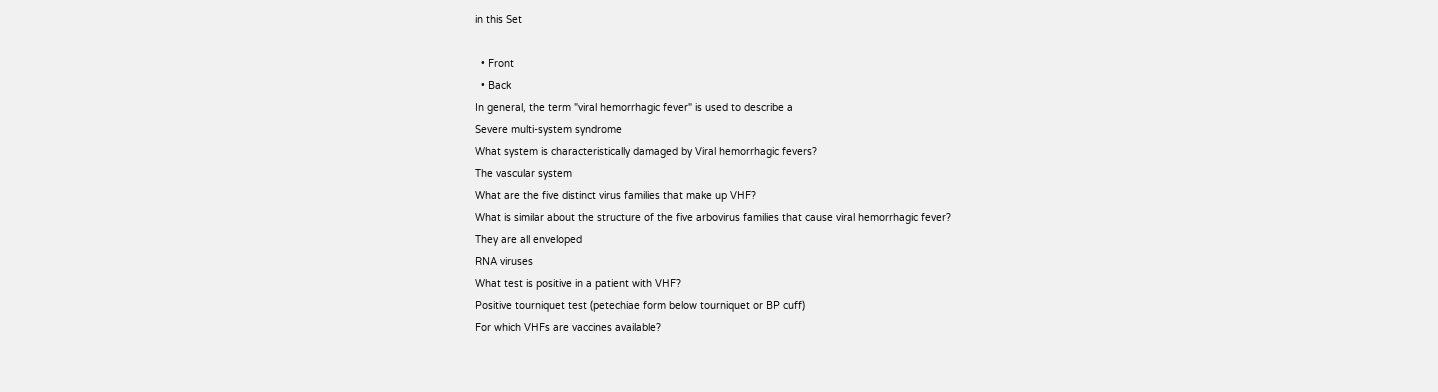in this Set

  • Front
  • Back
In general, the term "viral hemorrhagic fever" is used to describe a
Severe multi-system syndrome
What system is characteristically damaged by Viral hemorrhagic fevers?
The vascular system
What are the five distinct virus families that make up VHF?
What is similar about the structure of the five arbovirus families that cause viral hemorrhagic fever?
They are all enveloped
RNA viruses
What test is positive in a patient with VHF?
Positive tourniquet test (petechiae form below tourniquet or BP cuff)
For which VHFs are vaccines available?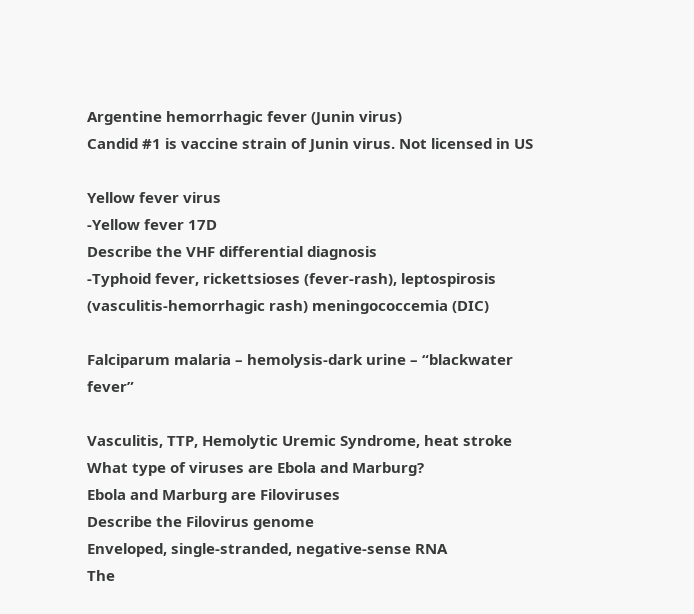Argentine hemorrhagic fever (Junin virus)
Candid #1 is vaccine strain of Junin virus. Not licensed in US

Yellow fever virus
-Yellow fever 17D
Describe the VHF differential diagnosis
-Typhoid fever, rickettsioses (fever-rash), leptospirosis (vasculitis-hemorrhagic rash) meningococcemia (DIC)

Falciparum malaria – hemolysis-dark urine – “blackwater fever”

Vasculitis, TTP, Hemolytic Uremic Syndrome, heat stroke
What type of viruses are Ebola and Marburg?
Ebola and Marburg are Filoviruses
Describe the Filovirus genome
Enveloped, single-stranded, negative-sense RNA
The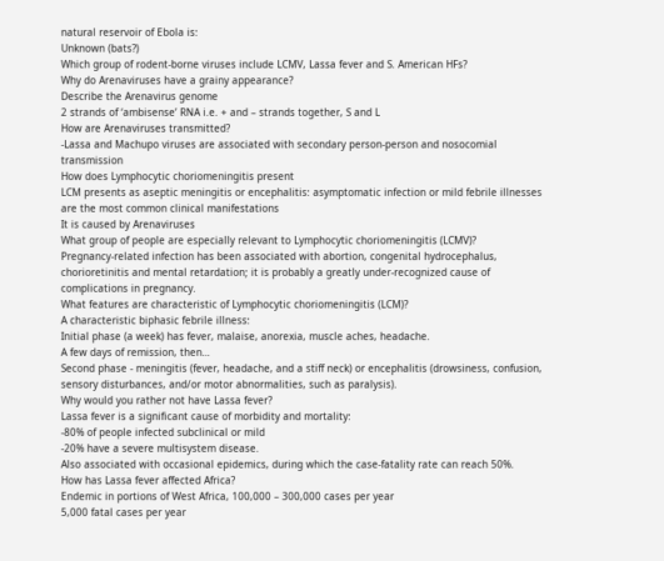natural reservoir of Ebola is:
Unknown (bats?)
Which group of rodent-borne viruses include LCMV, Lassa fever and S. American HFs?
Why do Arenaviruses have a grainy appearance?
Describe the Arenavirus genome
2 strands of ‘ambisense’ RNA i.e. + and – strands together, S and L
How are Arenaviruses transmitted?
-Lassa and Machupo viruses are associated with secondary person-person and nosocomial transmission
How does Lymphocytic choriomeningitis present
LCM presents as aseptic meningitis or encephalitis: asymptomatic infection or mild febrile illnesses are the most common clinical manifestations
It is caused by Arenaviruses
What group of people are especially relevant to Lymphocytic choriomeningitis (LCMV)?
Pregnancy-related infection has been associated with abortion, congenital hydrocephalus, chorioretinitis and mental retardation; it is probably a greatly under-recognized cause of complications in pregnancy.
What features are characteristic of Lymphocytic choriomeningitis (LCM)?
A characteristic biphasic febrile illness:
Initial phase (a week) has fever, malaise, anorexia, muscle aches, headache.
A few days of remission, then…
Second phase - meningitis (fever, headache, and a stiff neck) or encephalitis (drowsiness, confusion, sensory disturbances, and/or motor abnormalities, such as paralysis).
Why would you rather not have Lassa fever?
Lassa fever is a significant cause of morbidity and mortality:
-80% of people infected subclinical or mild
-20% have a severe multisystem disease.
Also associated with occasional epidemics, during which the case-fatality rate can reach 50%.
How has Lassa fever affected Africa?
Endemic in portions of West Africa, 100,000 – 300,000 cases per year
5,000 fatal cases per year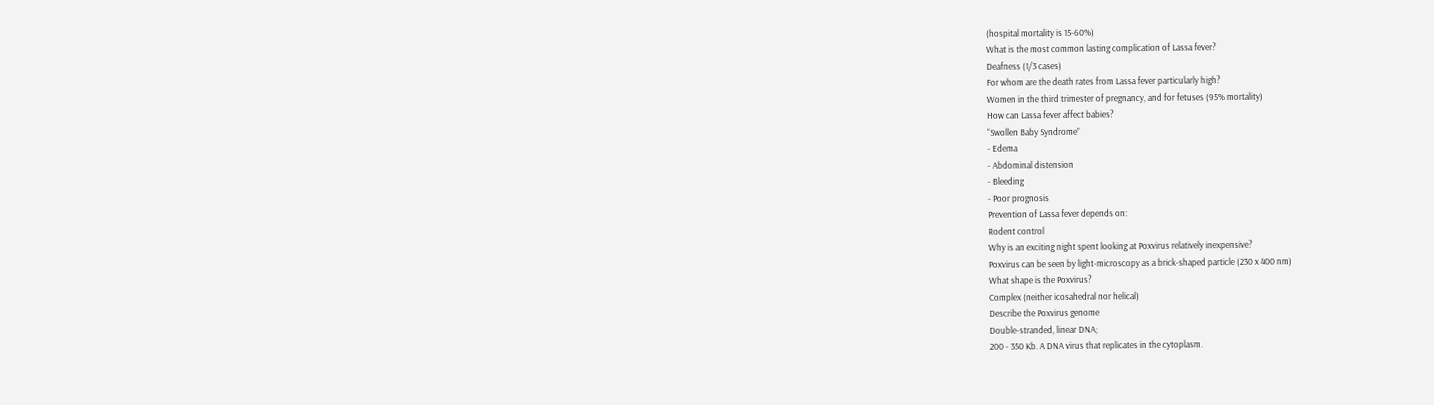(hospital mortality is 15-60%)
What is the most common lasting complication of Lassa fever?
Deafness (1/3 cases)
For whom are the death rates from Lassa fever particularly high?
Women in the third trimester of pregnancy, and for fetuses (95% mortality)
How can Lassa fever affect babies?
“Swollen Baby Syndrome”
- Edema
- Abdominal distension
- Bleeding
- Poor prognosis
Prevention of Lassa fever depends on:
Rodent control
Why is an exciting night spent looking at Poxvirus relatively inexpensive?
Poxvirus can be seen by light-microscopy as a brick-shaped particle (230 x 400 nm)
What shape is the Poxvirus?
Complex (neither icosahedral nor helical)
Describe the Poxvirus genome
Double-stranded, linear DNA;
200 - 350 Kb. A DNA virus that replicates in the cytoplasm.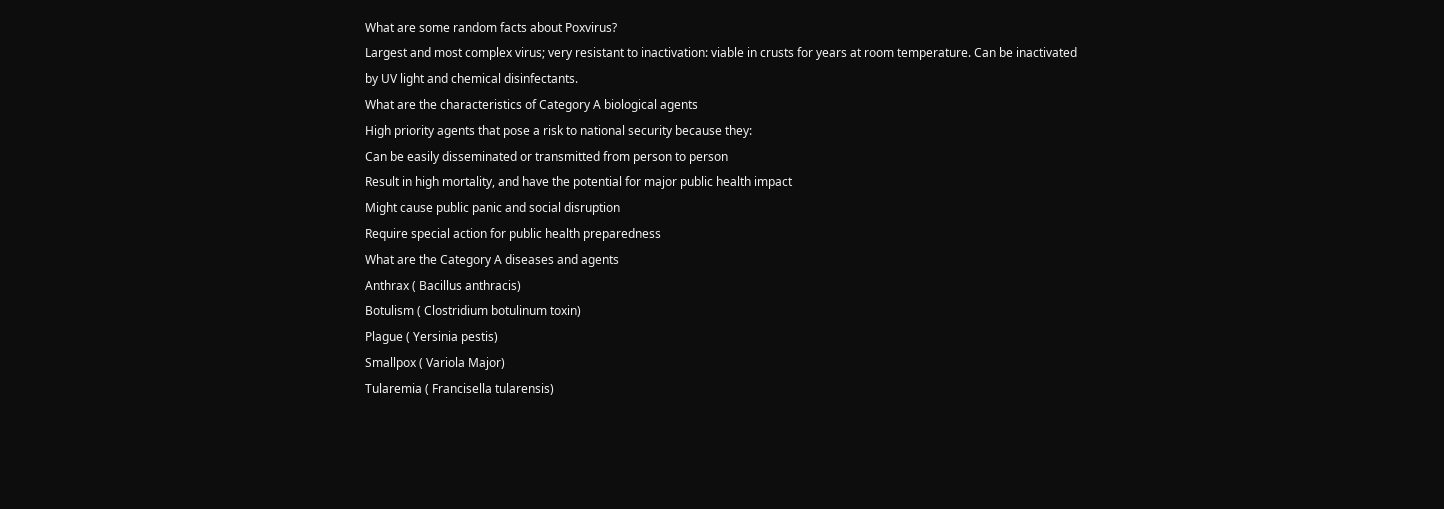What are some random facts about Poxvirus?
Largest and most complex virus; very resistant to inactivation: viable in crusts for years at room temperature. Can be inactivated by UV light and chemical disinfectants.
What are the characteristics of Category A biological agents
High priority agents that pose a risk to national security because they:
Can be easily disseminated or transmitted from person to person
Result in high mortality, and have the potential for major public health impact
Might cause public panic and social disruption
Require special action for public health preparedness
What are the Category A diseases and agents
Anthrax ( Bacillus anthracis)
Botulism ( Clostridium botulinum toxin)
Plague ( Yersinia pestis)
Smallpox ( Variola Major)
Tularemia ( Francisella tularensis)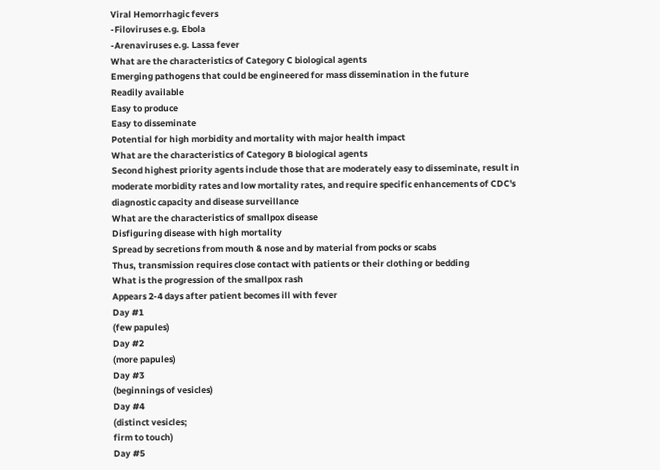Viral Hemorrhagic fevers
-Filoviruses e.g. Ebola
-Arenaviruses e.g. Lassa fever
What are the characteristics of Category C biological agents
Emerging pathogens that could be engineered for mass dissemination in the future
Readily available
Easy to produce
Easy to disseminate
Potential for high morbidity and mortality with major health impact
What are the characteristics of Category B biological agents
Second highest priority agents include those that are moderately easy to disseminate, result in moderate morbidity rates and low mortality rates, and require specific enhancements of CDC's diagnostic capacity and disease surveillance
What are the characteristics of smallpox disease
Disfiguring disease with high mortality
Spread by secretions from mouth & nose and by material from pocks or scabs
Thus, transmission requires close contact with patients or their clothing or bedding
What is the progression of the smallpox rash
Appears 2-4 days after patient becomes ill with fever
Day #1
(few papules)
Day #2
(more papules)
Day #3
(beginnings of vesicles)
Day #4
(distinct vesicles;
firm to touch)
Day #5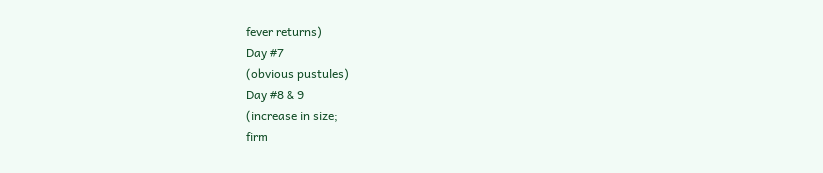fever returns)
Day #7
(obvious pustules)
Day #8 & 9
(increase in size;
firm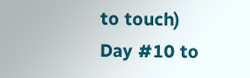to touch)
Day #10 to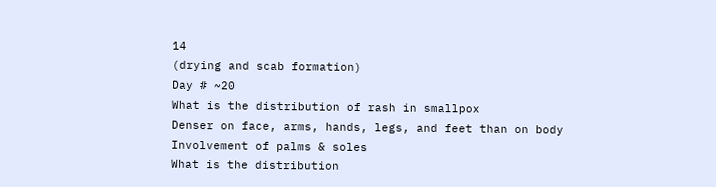14
(drying and scab formation)
Day # ~20
What is the distribution of rash in smallpox
Denser on face, arms, hands, legs, and feet than on body
Involvement of palms & soles
What is the distribution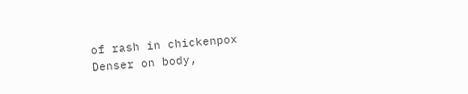of rash in chickenpox
Denser on body,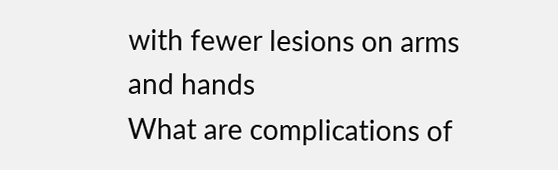with fewer lesions on arms and hands
What are complications of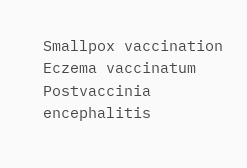Smallpox vaccination
Eczema vaccinatum
Postvaccinia encephalitis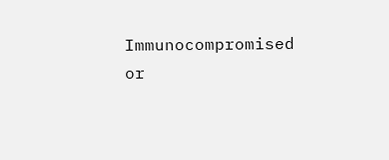Immunocompromised or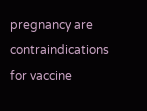pregnancy are contraindications for vaccine